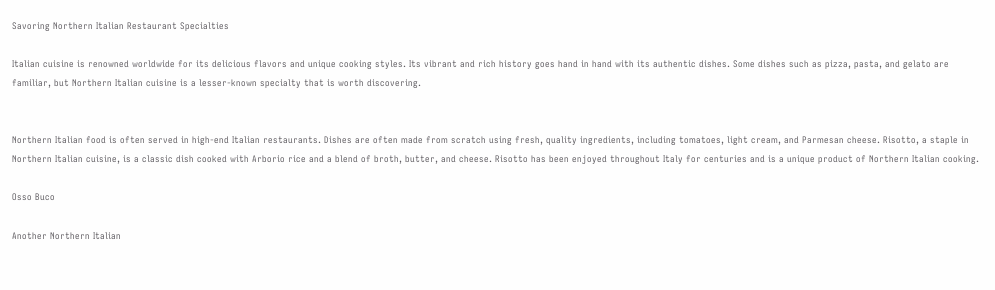Savoring Northern Italian Restaurant Specialties

Italian cuisine is renowned worldwide for its delicious flavors and unique cooking styles. Its vibrant and rich history goes hand in hand with its authentic dishes. Some dishes such as pizza, pasta, and gelato are familiar, but Northern Italian cuisine is a lesser-known specialty that is worth discovering.


Northern Italian food is often served in high-end Italian restaurants. Dishes are often made from scratch using fresh, quality ingredients, including tomatoes, light cream, and Parmesan cheese. Risotto, a staple in Northern Italian cuisine, is a classic dish cooked with Arborio rice and a blend of broth, butter, and cheese. Risotto has been enjoyed throughout Italy for centuries and is a unique product of Northern Italian cooking.

Osso Buco

Another Northern Italian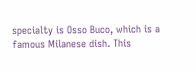specialty is Osso Buco, which is a famous Milanese dish. This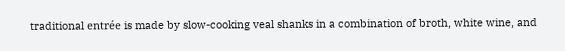traditional entrée is made by slow-cooking veal shanks in a combination of broth, white wine, and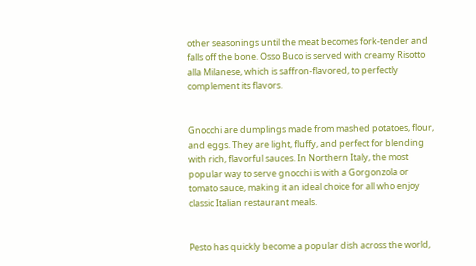other seasonings until the meat becomes fork-tender and falls off the bone. Osso Buco is served with creamy Risotto alla Milanese, which is saffron-flavored, to perfectly complement its flavors.


Gnocchi are dumplings made from mashed potatoes, flour, and eggs. They are light, fluffy, and perfect for blending with rich, flavorful sauces. In Northern Italy, the most popular way to serve gnocchi is with a Gorgonzola or tomato sauce, making it an ideal choice for all who enjoy classic Italian restaurant meals.


Pesto has quickly become a popular dish across the world,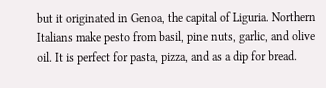but it originated in Genoa, the capital of Liguria. Northern Italians make pesto from basil, pine nuts, garlic, and olive oil. It is perfect for pasta, pizza, and as a dip for bread.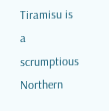Tiramisu is a scrumptious Northern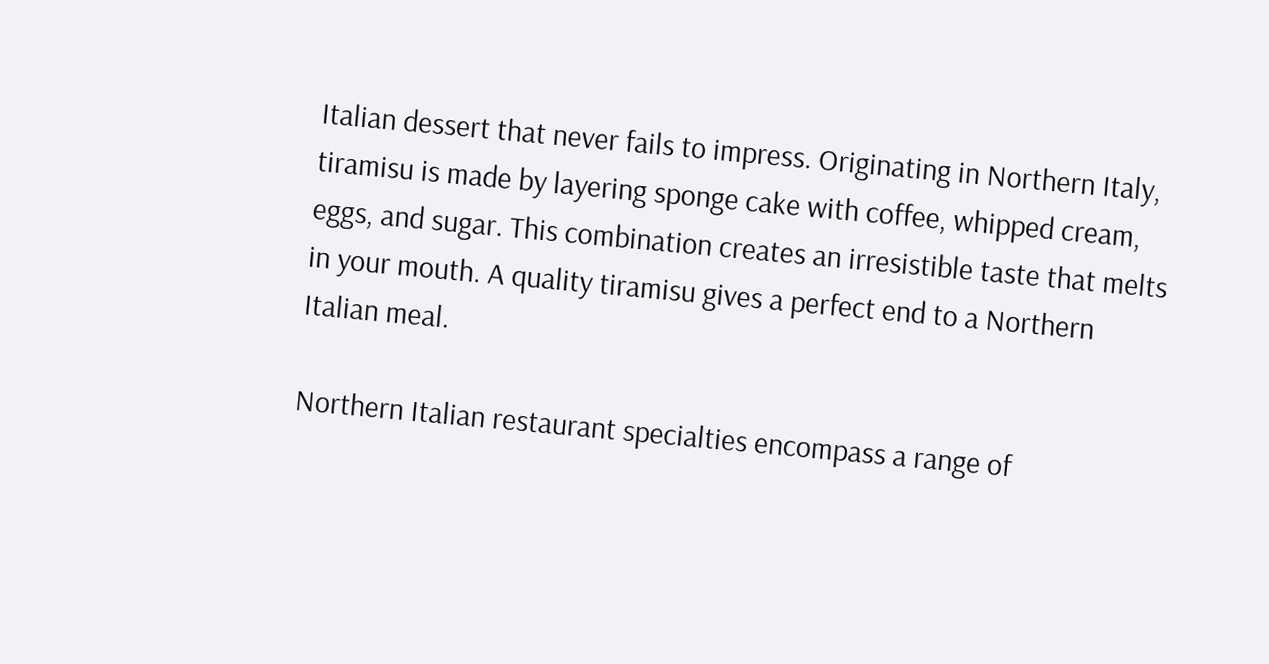Italian dessert that never fails to impress. Originating in Northern Italy, tiramisu is made by layering sponge cake with coffee, whipped cream, eggs, and sugar. This combination creates an irresistible taste that melts in your mouth. A quality tiramisu gives a perfect end to a Northern Italian meal.

Northern Italian restaurant specialties encompass a range of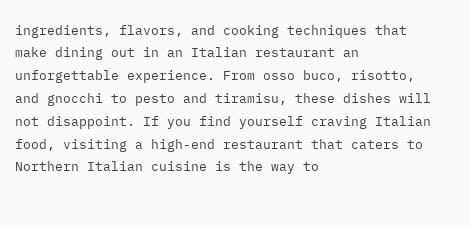ingredients, flavors, and cooking techniques that make dining out in an Italian restaurant an unforgettable experience. From osso buco, risotto, and gnocchi to pesto and tiramisu, these dishes will not disappoint. If you find yourself craving Italian food, visiting a high-end restaurant that caters to Northern Italian cuisine is the way to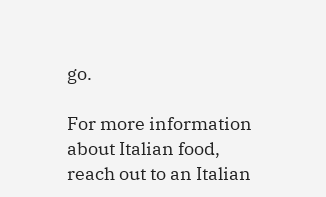go.

For more information about Italian food, reach out to an Italian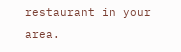restaurant in your area.